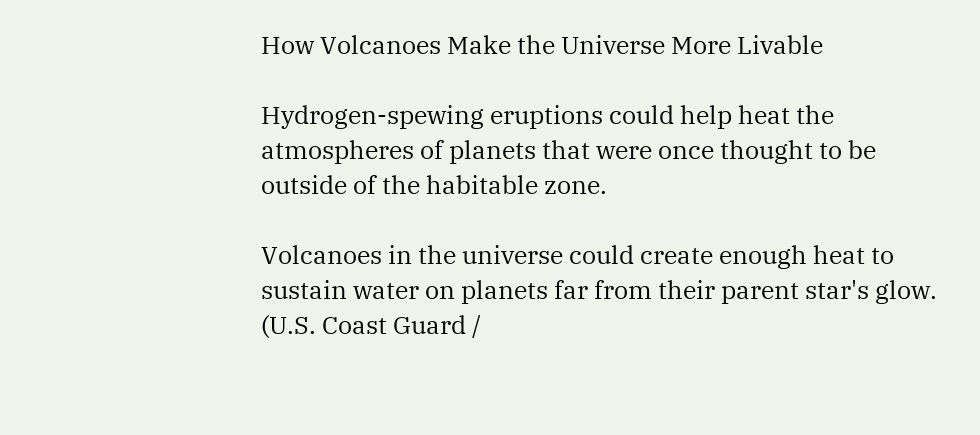How Volcanoes Make the Universe More Livable

Hydrogen-spewing eruptions could help heat the atmospheres of planets that were once thought to be outside of the habitable zone.

Volcanoes in the universe could create enough heat to sustain water on planets far from their parent star's glow. (U.S. Coast Guard /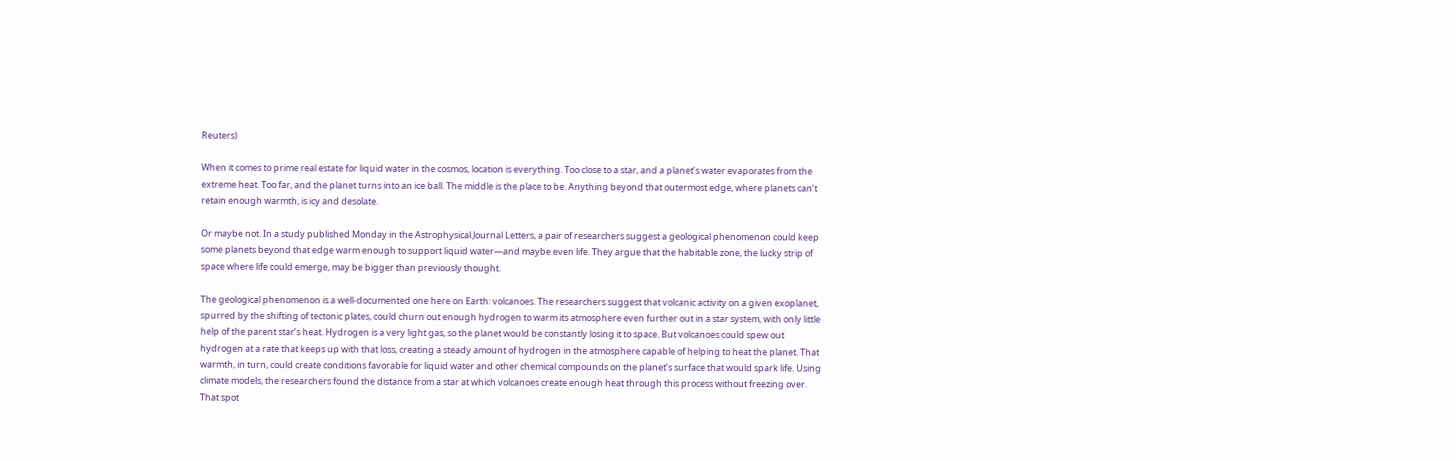Reuters)

When it comes to prime real estate for liquid water in the cosmos, location is everything. Too close to a star, and a planet’s water evaporates from the extreme heat. Too far, and the planet turns into an ice ball. The middle is the place to be. Anything beyond that outermost edge, where planets can’t retain enough warmth, is icy and desolate.

Or maybe not. In a study published Monday in the Astrophysical Journal Letters, a pair of researchers suggest a geological phenomenon could keep some planets beyond that edge warm enough to support liquid water—and maybe even life. They argue that the habitable zone, the lucky strip of space where life could emerge, may be bigger than previously thought.

The geological phenomenon is a well-documented one here on Earth: volcanoes. The researchers suggest that volcanic activity on a given exoplanet, spurred by the shifting of tectonic plates, could churn out enough hydrogen to warm its atmosphere even further out in a star system, with only little help of the parent star’s heat. Hydrogen is a very light gas, so the planet would be constantly losing it to space. But volcanoes could spew out hydrogen at a rate that keeps up with that loss, creating a steady amount of hydrogen in the atmosphere capable of helping to heat the planet. That warmth, in turn, could create conditions favorable for liquid water and other chemical compounds on the planet’s surface that would spark life. Using climate models, the researchers found the distance from a star at which volcanoes create enough heat through this process without freezing over. That spot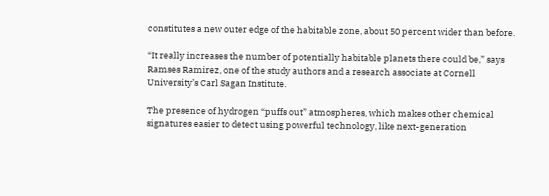constitutes a new outer edge of the habitable zone, about 50 percent wider than before.

“It really increases the number of potentially habitable planets there could be,” says Ramses Ramirez, one of the study authors and a research associate at Cornell University’s Carl Sagan Institute.

The presence of hydrogen “puffs out” atmospheres, which makes other chemical signatures easier to detect using powerful technology, like next-generation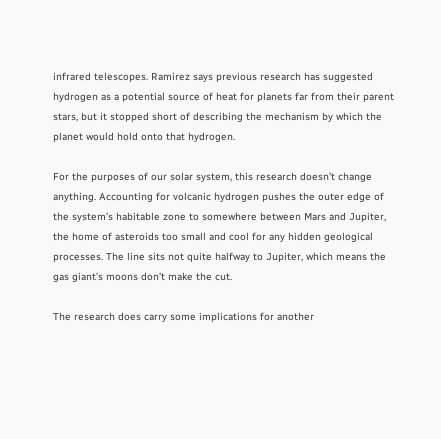infrared telescopes. Ramirez says previous research has suggested hydrogen as a potential source of heat for planets far from their parent stars, but it stopped short of describing the mechanism by which the planet would hold onto that hydrogen.

For the purposes of our solar system, this research doesn’t change anything. Accounting for volcanic hydrogen pushes the outer edge of the system’s habitable zone to somewhere between Mars and Jupiter, the home of asteroids too small and cool for any hidden geological processes. The line sits not quite halfway to Jupiter, which means the gas giant’s moons don’t make the cut.

The research does carry some implications for another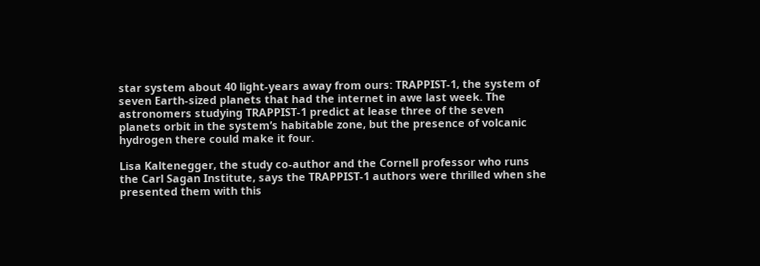star system about 40 light-years away from ours: TRAPPIST-1, the system of seven Earth-sized planets that had the internet in awe last week. The astronomers studying TRAPPIST-1 predict at lease three of the seven planets orbit in the system’s habitable zone, but the presence of volcanic hydrogen there could make it four.

Lisa Kaltenegger, the study co-author and the Cornell professor who runs the Carl Sagan Institute, says the TRAPPIST-1 authors were thrilled when she presented them with this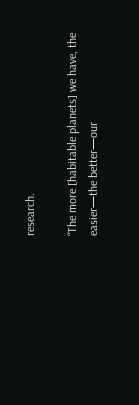research.

“The more [habitable planets] we have, the easier—the better—our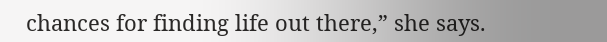chances for finding life out there,” she says.